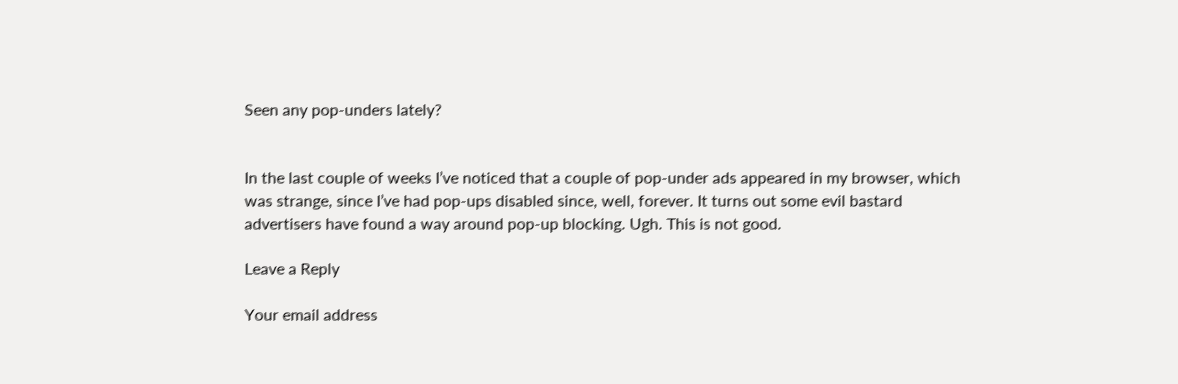Seen any pop-unders lately?


In the last couple of weeks I’ve noticed that a couple of pop-under ads appeared in my browser, which was strange, since I’ve had pop-ups disabled since, well, forever. It turns out some evil bastard advertisers have found a way around pop-up blocking. Ugh. This is not good.

Leave a Reply

Your email address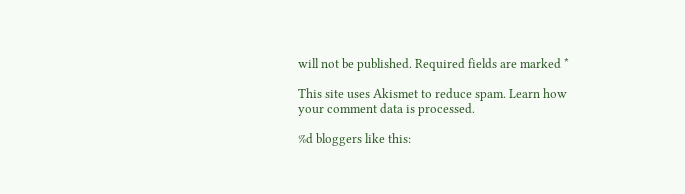will not be published. Required fields are marked *

This site uses Akismet to reduce spam. Learn how your comment data is processed.

%d bloggers like this: